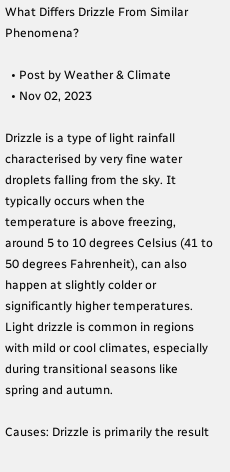What Differs Drizzle From Similar Phenomena?

  • Post by Weather & Climate
  • Nov 02, 2023

Drizzle is a type of light rainfall characterised by very fine water droplets falling from the sky. It typically occurs when the temperature is above freezing, around 5 to 10 degrees Celsius (41 to 50 degrees Fahrenheit), can also happen at slightly colder or significantly higher temperatures. Light drizzle is common in regions with mild or cool climates, especially during transitional seasons like spring and autumn.

Causes: Drizzle is primarily the result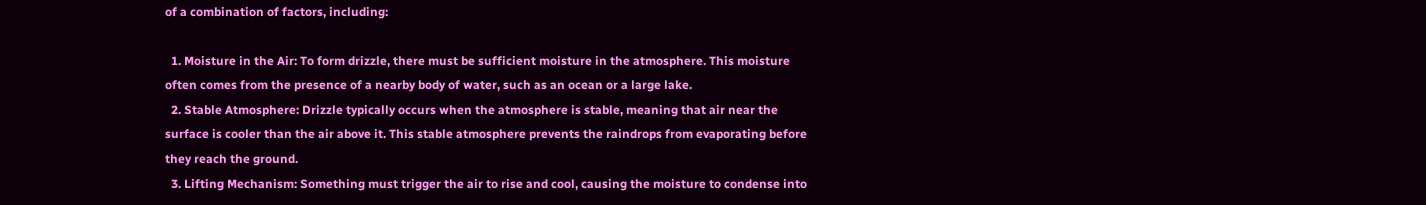of a combination of factors, including:

  1. Moisture in the Air: To form drizzle, there must be sufficient moisture in the atmosphere. This moisture often comes from the presence of a nearby body of water, such as an ocean or a large lake.
  2. Stable Atmosphere: Drizzle typically occurs when the atmosphere is stable, meaning that air near the surface is cooler than the air above it. This stable atmosphere prevents the raindrops from evaporating before they reach the ground.
  3. Lifting Mechanism: Something must trigger the air to rise and cool, causing the moisture to condense into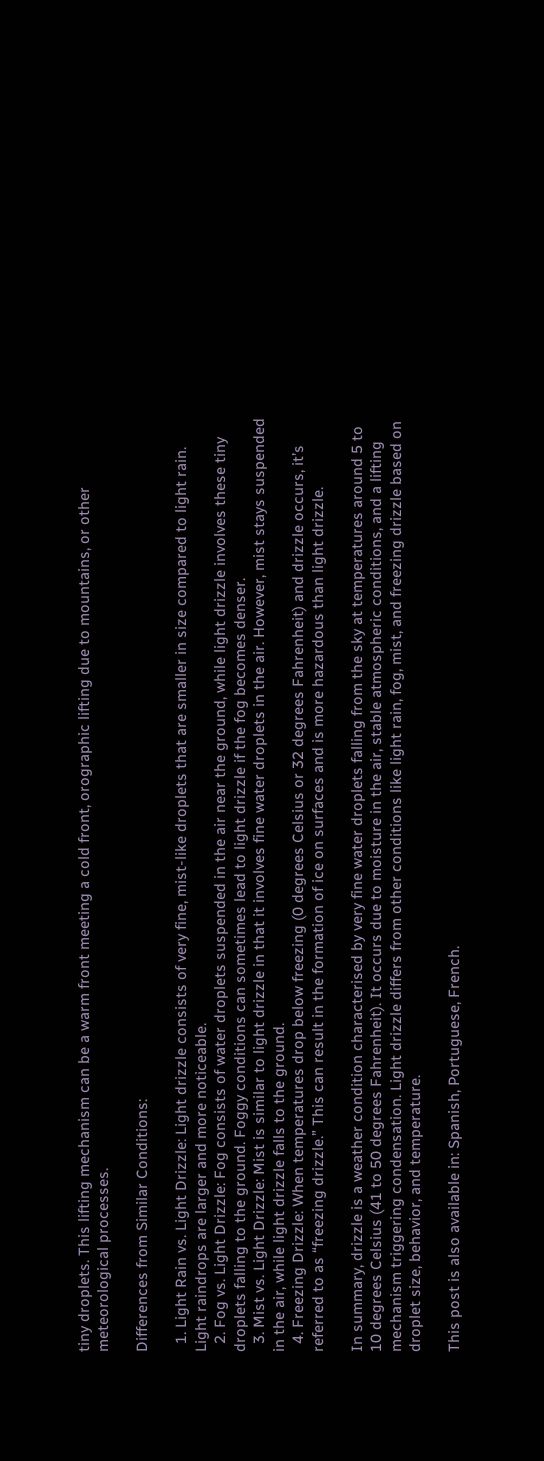tiny droplets. This lifting mechanism can be a warm front meeting a cold front, orographic lifting due to mountains, or other meteorological processes.

Differences from Similar Conditions:

  1. Light Rain vs. Light Drizzle: Light drizzle consists of very fine, mist-like droplets that are smaller in size compared to light rain. Light raindrops are larger and more noticeable.
  2. Fog vs. Light Drizzle: Fog consists of water droplets suspended in the air near the ground, while light drizzle involves these tiny droplets falling to the ground. Foggy conditions can sometimes lead to light drizzle if the fog becomes denser.
  3. Mist vs. Light Drizzle: Mist is similar to light drizzle in that it involves fine water droplets in the air. However, mist stays suspended in the air, while light drizzle falls to the ground.
  4. Freezing Drizzle: When temperatures drop below freezing (0 degrees Celsius or 32 degrees Fahrenheit) and drizzle occurs, it’s referred to as “freezing drizzle.” This can result in the formation of ice on surfaces and is more hazardous than light drizzle.

In summary, drizzle is a weather condition characterised by very fine water droplets falling from the sky at temperatures around 5 to 10 degrees Celsius (41 to 50 degrees Fahrenheit). It occurs due to moisture in the air, stable atmospheric conditions, and a lifting mechanism triggering condensation. Light drizzle differs from other conditions like light rain, fog, mist, and freezing drizzle based on droplet size, behavior, and temperature.

This post is also available in: Spanish, Portuguese, French.